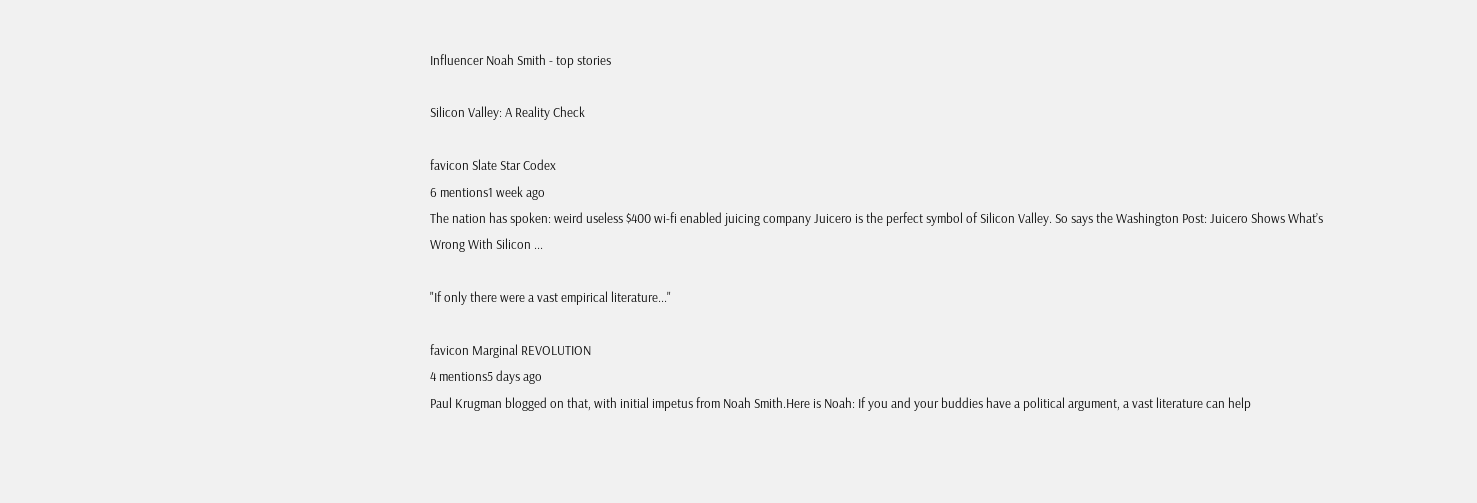Influencer Noah Smith - top stories

Silicon Valley: A Reality Check

favicon Slate Star Codex
6 mentions1 week ago
The nation has spoken: weird useless $400 wi-fi enabled juicing company Juicero is the perfect symbol of Silicon Valley. So says the Washington Post: Juicero Shows What’s Wrong With Silicon ...

"If only there were a vast empirical literature..."

favicon Marginal REVOLUTION
4 mentions5 days ago
Paul Krugman blogged on that, with initial impetus from Noah Smith.Here is Noah: If you and your buddies have a political argument, a vast literature can help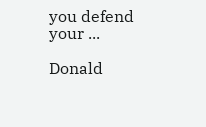you defend your ...

Donald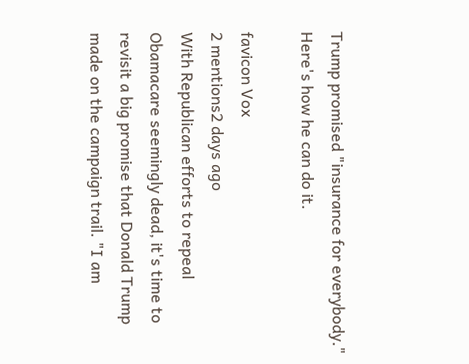Trump promised "insurance for everybody." Here's how he can do it.

favicon Vox
2 mentions2 days ago
With Republican efforts to repeal Obamacare seemingly dead, it's time to revisit a big promise that Donald Trump made on the campaign trail. "I am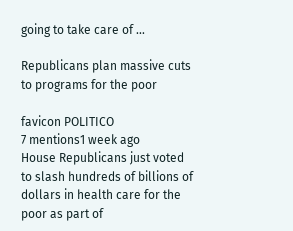going to take care of ...

Republicans plan massive cuts to programs for the poor

favicon POLITICO
7 mentions1 week ago
House Republicans just voted to slash hundreds of billions of dollars in health care for the poor as part of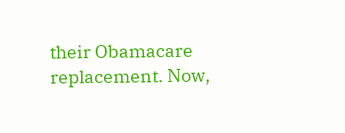their Obamacare replacement. Now,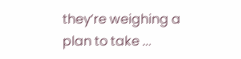they’re weighing a plan to take ...